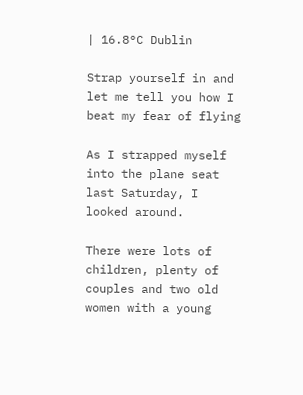| 16.8°C Dublin

Strap yourself in and let me tell you how I beat my fear of flying

As I strapped myself into the plane seat last Saturday, I looked around.

There were lots of children, plenty of couples and two old women with a young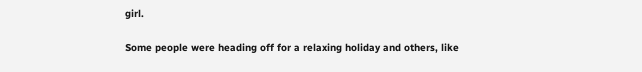girl.

Some people were heading off for a relaxing holiday and others, like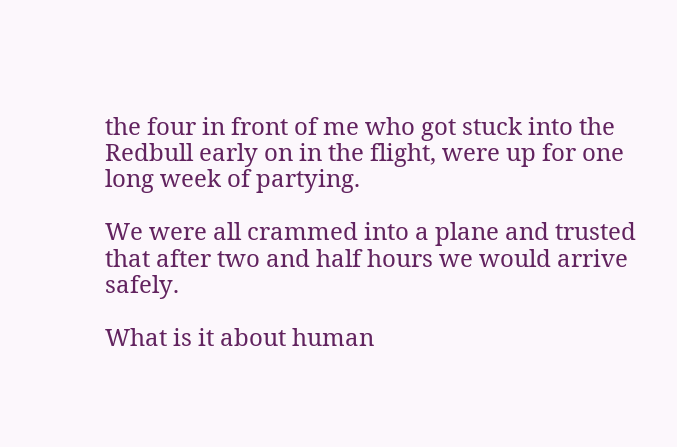the four in front of me who got stuck into the Redbull early on in the flight, were up for one long week of partying.

We were all crammed into a plane and trusted that after two and half hours we would arrive safely.

What is it about human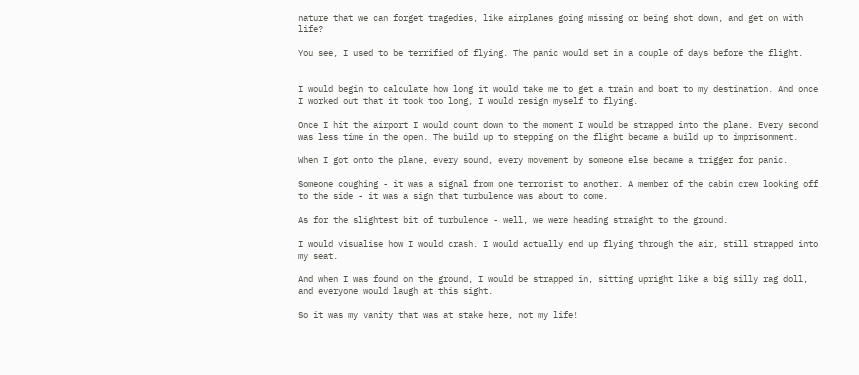nature that we can forget tragedies, like airplanes going missing or being shot down, and get on with life?

You see, I used to be terrified of flying. The panic would set in a couple of days before the flight.


I would begin to calculate how long it would take me to get a train and boat to my destination. And once I worked out that it took too long, I would resign myself to flying.

Once I hit the airport I would count down to the moment I would be strapped into the plane. Every second was less time in the open. The build up to stepping on the flight became a build up to imprisonment.

When I got onto the plane, every sound, every movement by someone else became a trigger for panic.

Someone coughing - it was a signal from one terrorist to another. A member of the cabin crew looking off to the side - it was a sign that turbulence was about to come.

As for the slightest bit of turbulence - well, we were heading straight to the ground.

I would visualise how I would crash. I would actually end up flying through the air, still strapped into my seat.

And when I was found on the ground, I would be strapped in, sitting upright like a big silly rag doll, and everyone would laugh at this sight.

So it was my vanity that was at stake here, not my life!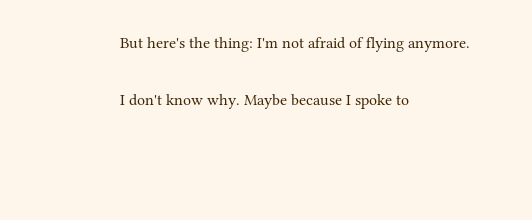But here's the thing: I'm not afraid of flying anymore.

I don't know why. Maybe because I spoke to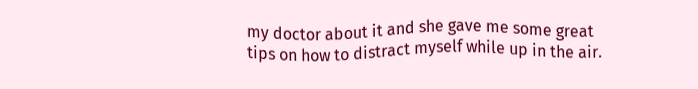my doctor about it and she gave me some great tips on how to distract myself while up in the air.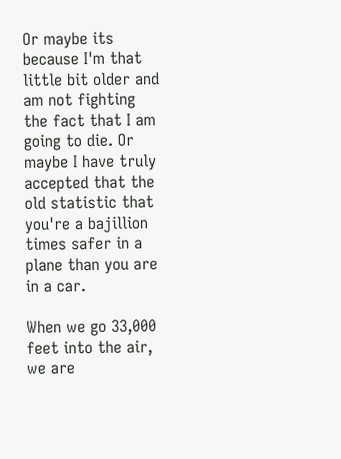Or maybe its because I'm that little bit older and am not fighting the fact that I am going to die. Or maybe I have truly accepted that the old statistic that you're a bajillion times safer in a plane than you are in a car.

When we go 33,000 feet into the air, we are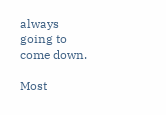always going to come down.

Most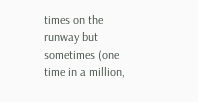times on the runway but sometimes (one time in a million,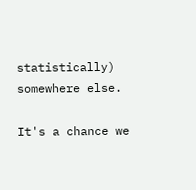statistically) somewhere else.

It's a chance we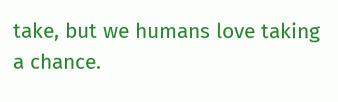take, but we humans love taking a chance.